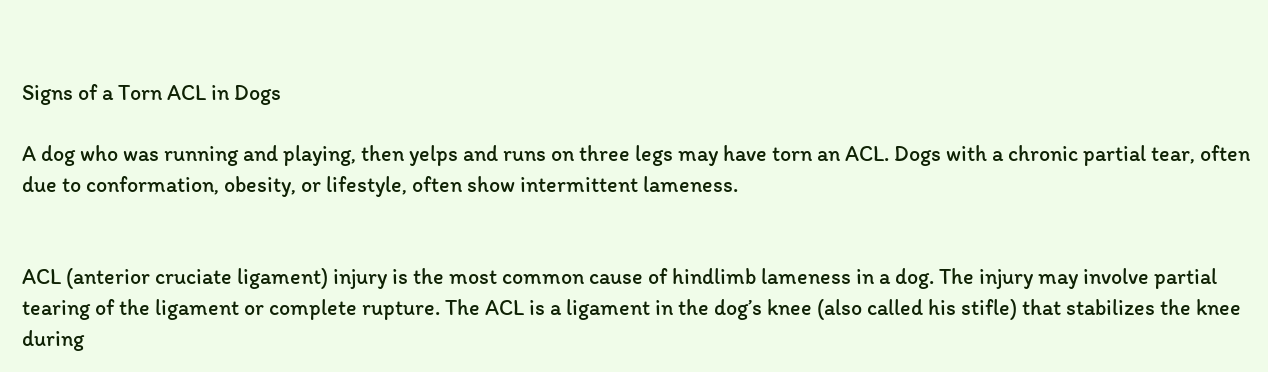Signs of a Torn ACL in Dogs

A dog who was running and playing, then yelps and runs on three legs may have torn an ACL. Dogs with a chronic partial tear, often due to conformation, obesity, or lifestyle, often show intermittent lameness.


ACL (anterior cruciate ligament) injury is the most common cause of hindlimb lameness in a dog. The injury may involve partial tearing of the ligament or complete rupture. The ACL is a ligament in the dog’s knee (also called his stifle) that stabilizes the knee during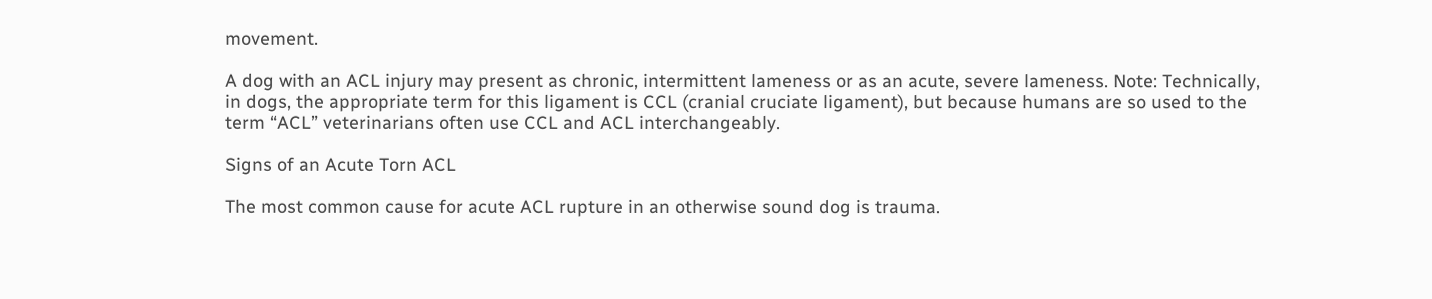movement.

A dog with an ACL injury may present as chronic, intermittent lameness or as an acute, severe lameness. Note: Technically, in dogs, the appropriate term for this ligament is CCL (cranial cruciate ligament), but because humans are so used to the term “ACL” veterinarians often use CCL and ACL interchangeably.

Signs of an Acute Torn ACL

The most common cause for acute ACL rupture in an otherwise sound dog is trauma.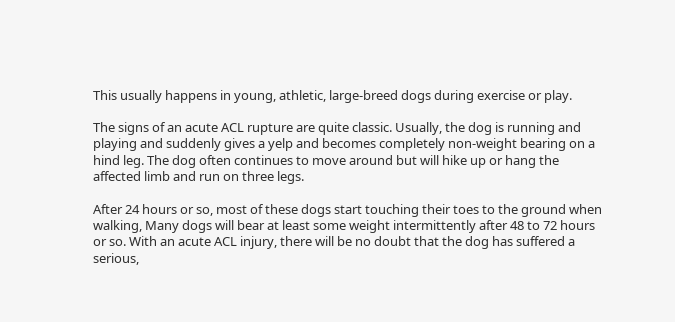This usually happens in young, athletic, large-breed dogs during exercise or play.

The signs of an acute ACL rupture are quite classic. Usually, the dog is running and playing and suddenly gives a yelp and becomes completely non-weight bearing on a hind leg. The dog often continues to move around but will hike up or hang the affected limb and run on three legs.

After 24 hours or so, most of these dogs start touching their toes to the ground when walking, Many dogs will bear at least some weight intermittently after 48 to 72 hours or so. With an acute ACL injury, there will be no doubt that the dog has suffered a serious,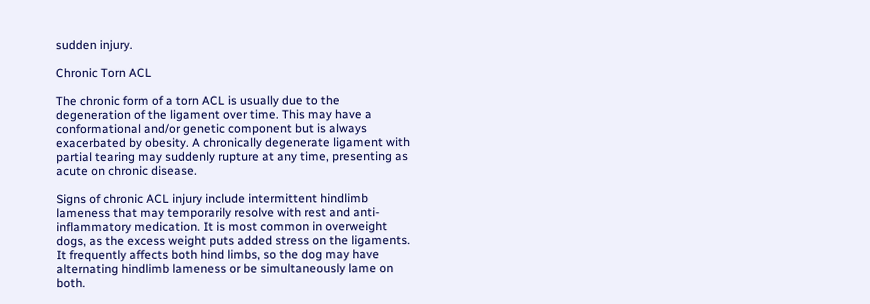sudden injury.

Chronic Torn ACL

The chronic form of a torn ACL is usually due to the degeneration of the ligament over time. This may have a conformational and/or genetic component but is always exacerbated by obesity. A chronically degenerate ligament with partial tearing may suddenly rupture at any time, presenting as acute on chronic disease.

Signs of chronic ACL injury include intermittent hindlimb lameness that may temporarily resolve with rest and anti-inflammatory medication. It is most common in overweight dogs, as the excess weight puts added stress on the ligaments. It frequently affects both hind limbs, so the dog may have alternating hindlimb lameness or be simultaneously lame on both.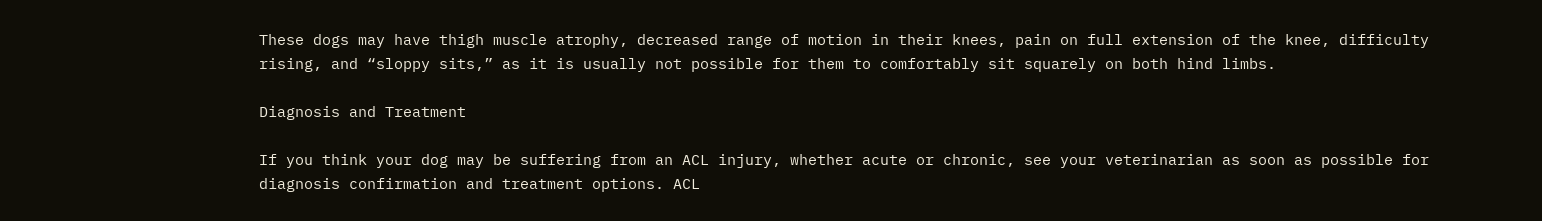These dogs may have thigh muscle atrophy, decreased range of motion in their knees, pain on full extension of the knee, difficulty rising, and “sloppy sits,” as it is usually not possible for them to comfortably sit squarely on both hind limbs.

Diagnosis and Treatment

If you think your dog may be suffering from an ACL injury, whether acute or chronic, see your veterinarian as soon as possible for diagnosis confirmation and treatment options. ACL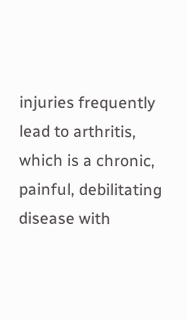injuries frequently lead to arthritis, which is a chronic, painful, debilitating disease with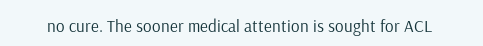no cure. The sooner medical attention is sought for ACL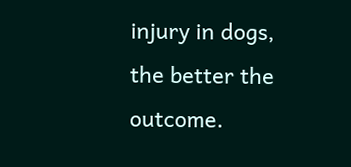injury in dogs, the better the outcome.